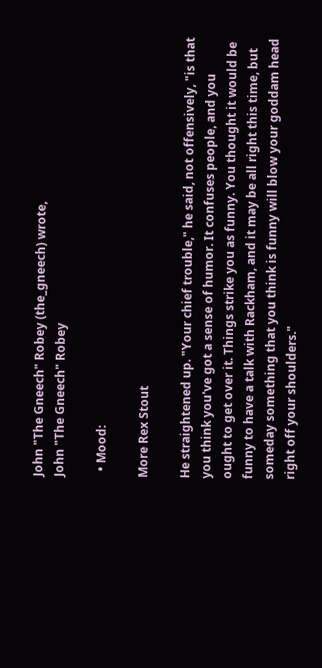John "The Gneech" Robey (the_gneech) wrote,
John "The Gneech" Robey

  • Mood:

More Rex Stout

He straightened up. "Your chief trouble," he said, not offensively, "is that you think you've got a sense of humor. It confuses people, and you ought to get over it. Things strike you as funny. You thought it would be funny to have a talk with Rackham, and it may be all right this time, but someday something that you think is funny will blow your goddam head right off your shoulders."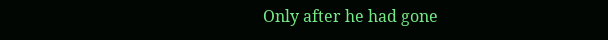Only after he had gone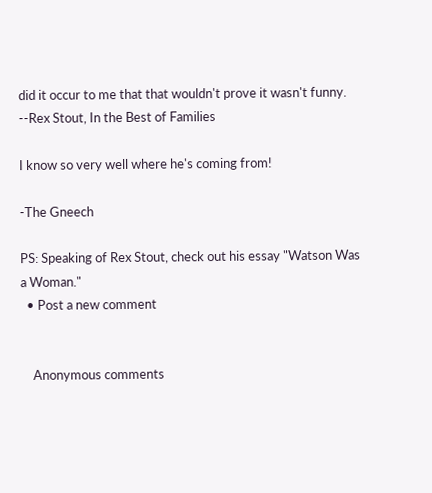did it occur to me that that wouldn't prove it wasn't funny.
--Rex Stout, In the Best of Families

I know so very well where he's coming from!

-The Gneech

PS: Speaking of Rex Stout, check out his essay "Watson Was a Woman."
  • Post a new comment


    Anonymous comments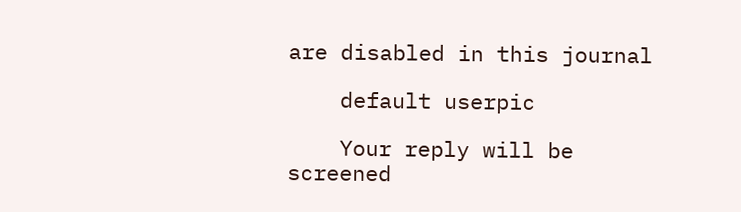are disabled in this journal

    default userpic

    Your reply will be screened